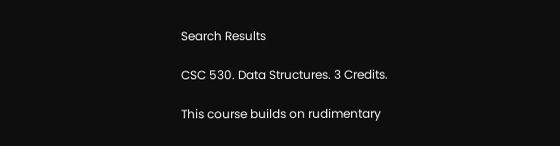Search Results

CSC 530. Data Structures. 3 Credits.

This course builds on rudimentary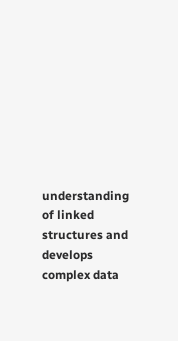understanding of linked structures and develops complex data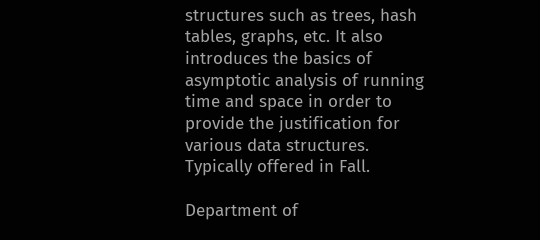structures such as trees, hash tables, graphs, etc. It also introduces the basics of asymptotic analysis of running time and space in order to provide the justification for various data structures.
Typically offered in Fall.

Department of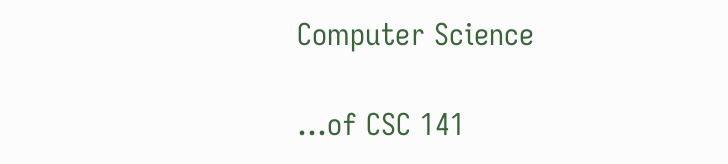Computer Science

...of CSC 141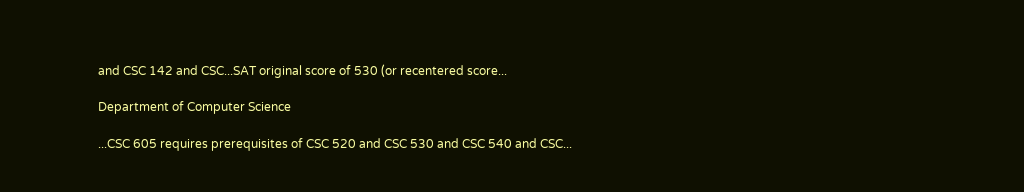and CSC 142 and CSC...SAT original score of 530 (or recentered score...

Department of Computer Science

...CSC 605 requires prerequisites of CSC 520 and CSC 530 and CSC 540 and CSC...